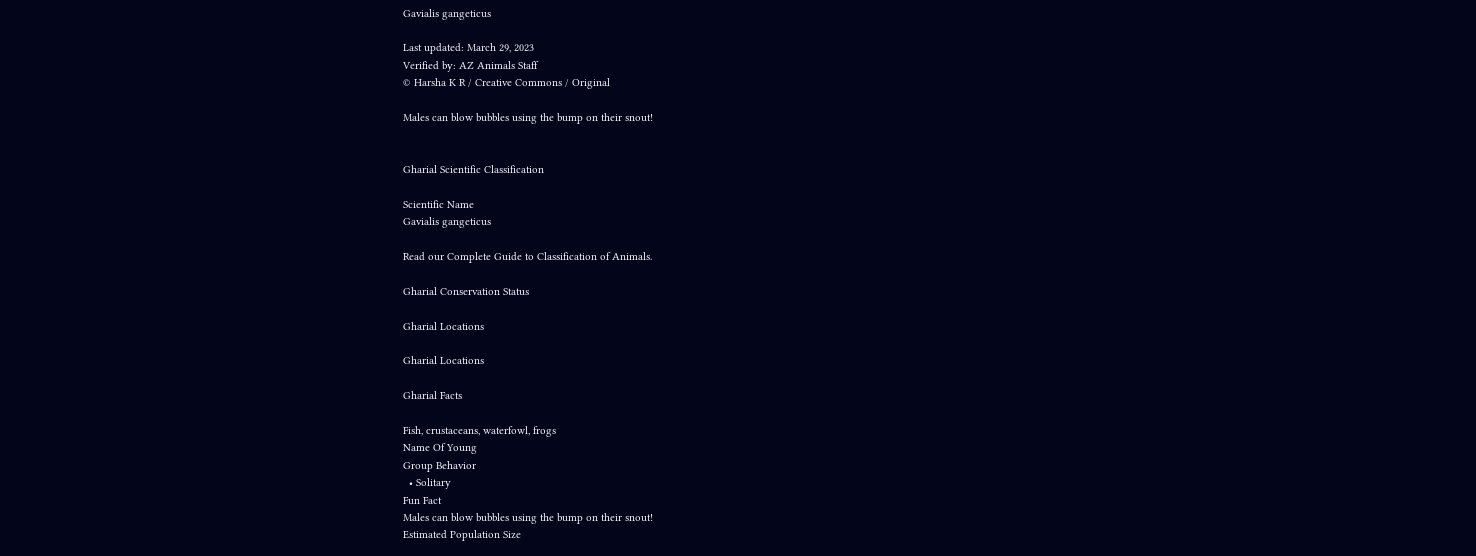Gavialis gangeticus

Last updated: March 29, 2023
Verified by: AZ Animals Staff
© Harsha K R / Creative Commons / Original

Males can blow bubbles using the bump on their snout!


Gharial Scientific Classification

Scientific Name
Gavialis gangeticus

Read our Complete Guide to Classification of Animals.

Gharial Conservation Status

Gharial Locations

Gharial Locations

Gharial Facts

Fish, crustaceans, waterfowl, frogs
Name Of Young
Group Behavior
  • Solitary
Fun Fact
Males can blow bubbles using the bump on their snout!
Estimated Population Size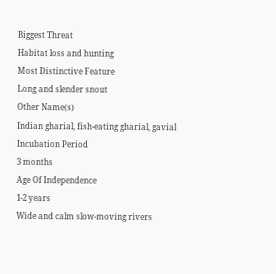Biggest Threat
Habitat loss and hunting
Most Distinctive Feature
Long and slender snout
Other Name(s)
Indian gharial, fish-eating gharial, gavial
Incubation Period
3 months
Age Of Independence
1-2 years
Wide and calm slow-moving rivers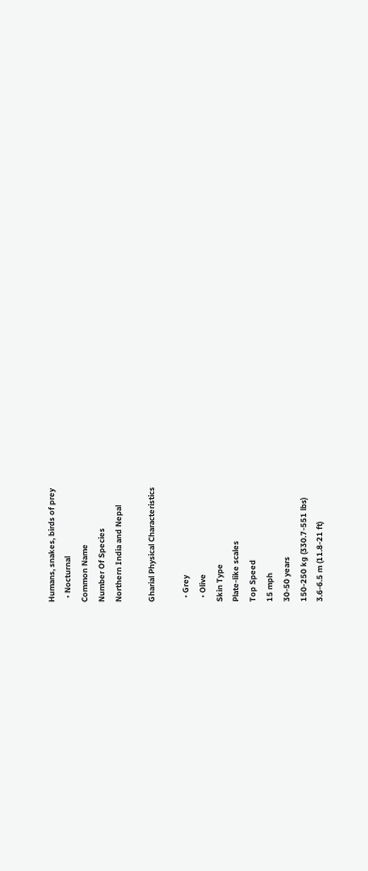Humans, snakes, birds of prey
  • Nocturnal
Common Name
Number Of Species
Northern India and Nepal

Gharial Physical Characteristics

  • Grey
  • Olive
Skin Type
Plate-like scales
Top Speed
15 mph
30-50 years
150-250 kg (330.7-551 lbs)
3.6-6.5 m (11.8-21 ft)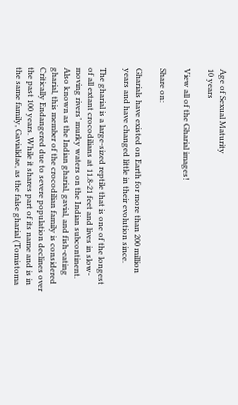Age of Sexual Maturity
10 years

View all of the Gharial images!

Share on:

Gharials have existed on Earth for more than 200 million years and have changed little in their evolution since.

The gharial is a large-sized reptile that is one of the longest of all extant crocodilians at 11.8-21 feet and lives in slow-moving rivers’ murky waters on the Indian subcontinent. Also known as the Indian gharial, gavial, and fish-eating gharial, this member of the crocodilian family is considered Critically Endangered due to severe population declines over the past 100 years. While it shares part of its name and is in the same family, Gavialidae, as the false gharial (Tomistoma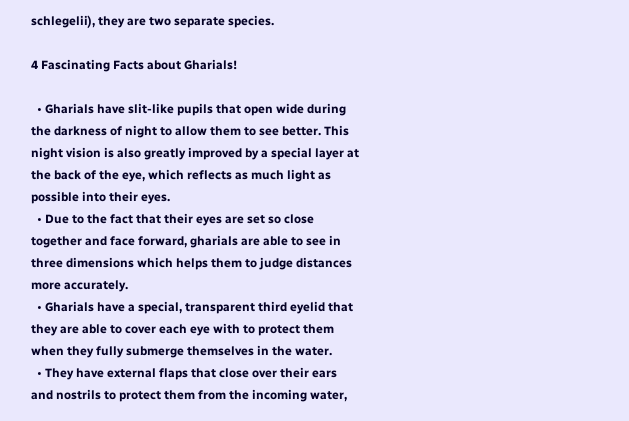schlegelii), they are two separate species.

4 Fascinating Facts about Gharials!

  • Gharials have slit-like pupils that open wide during the darkness of night to allow them to see better. This night vision is also greatly improved by a special layer at the back of the eye, which reflects as much light as possible into their eyes.
  • Due to the fact that their eyes are set so close together and face forward, gharials are able to see in three dimensions which helps them to judge distances more accurately.
  • Gharials have a special, transparent third eyelid that they are able to cover each eye with to protect them when they fully submerge themselves in the water.
  • They have external flaps that close over their ears and nostrils to protect them from the incoming water,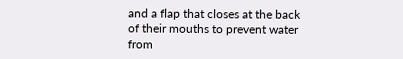and a flap that closes at the back of their mouths to prevent water from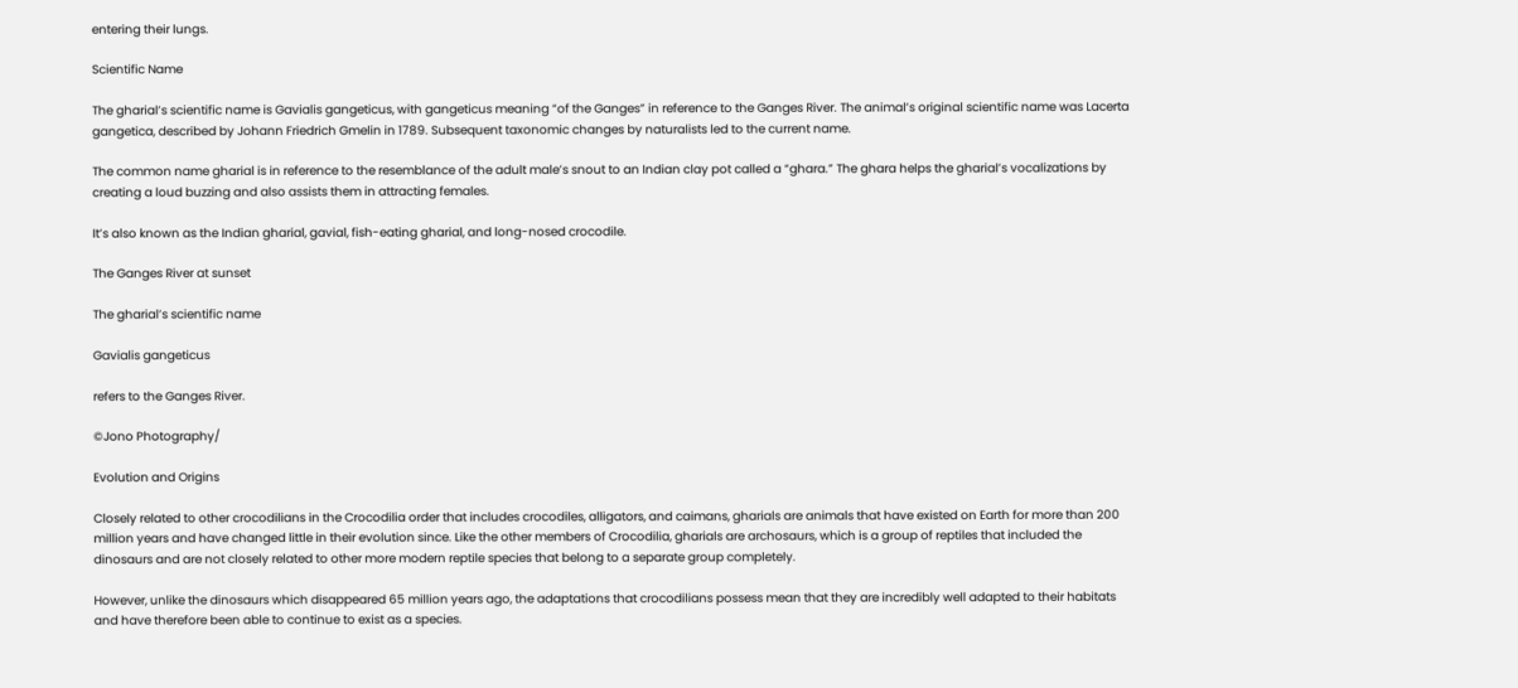entering their lungs.

Scientific Name

The gharial’s scientific name is Gavialis gangeticus, with gangeticus meaning “of the Ganges” in reference to the Ganges River. The animal’s original scientific name was Lacerta gangetica, described by Johann Friedrich Gmelin in 1789. Subsequent taxonomic changes by naturalists led to the current name.

The common name gharial is in reference to the resemblance of the adult male’s snout to an Indian clay pot called a “ghara.” The ghara helps the gharial’s vocalizations by creating a loud buzzing and also assists them in attracting females.

It’s also known as the Indian gharial, gavial, fish-eating gharial, and long-nosed crocodile.

The Ganges River at sunset

The gharial’s scientific name

Gavialis gangeticus

refers to the Ganges River.

©Jono Photography/

Evolution and Origins

Closely related to other crocodilians in the Crocodilia order that includes crocodiles, alligators, and caimans, gharials are animals that have existed on Earth for more than 200 million years and have changed little in their evolution since. Like the other members of Crocodilia, gharials are archosaurs, which is a group of reptiles that included the dinosaurs and are not closely related to other more modern reptile species that belong to a separate group completely.

However, unlike the dinosaurs which disappeared 65 million years ago, the adaptations that crocodilians possess mean that they are incredibly well adapted to their habitats and have therefore been able to continue to exist as a species.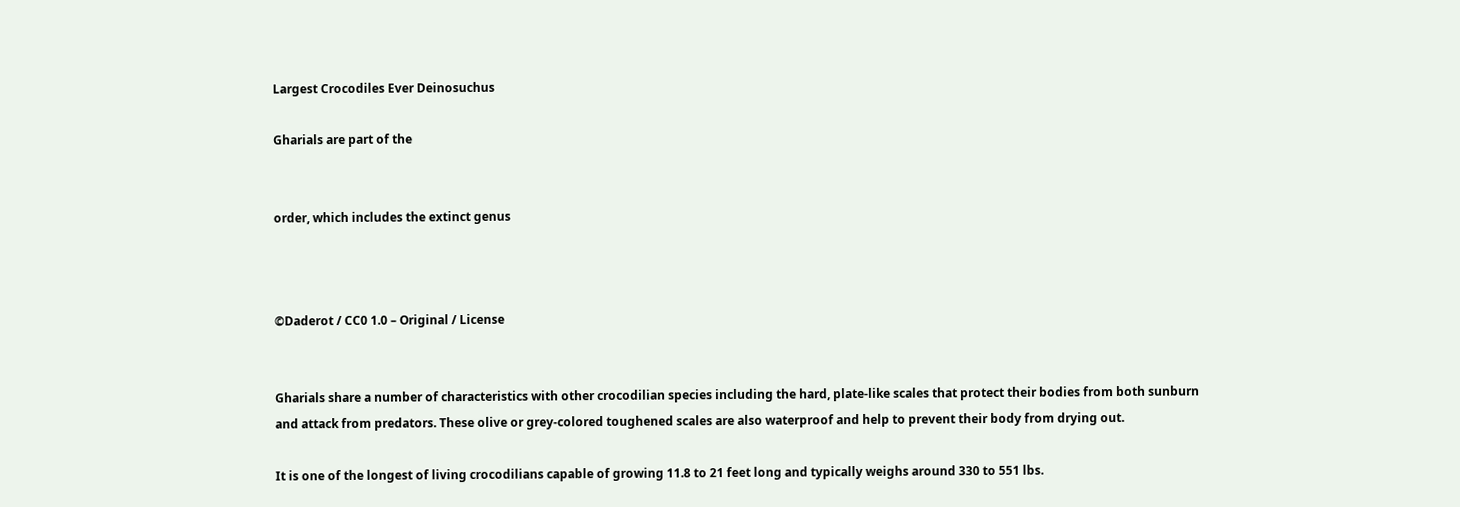Largest Crocodiles Ever Deinosuchus

Gharials are part of the


order, which includes the extinct genus



©Daderot / CC0 1.0 – Original / License


Gharials share a number of characteristics with other crocodilian species including the hard, plate-like scales that protect their bodies from both sunburn and attack from predators. These olive or grey-colored toughened scales are also waterproof and help to prevent their body from drying out.

It is one of the longest of living crocodilians capable of growing 11.8 to 21 feet long and typically weighs around 330 to 551 lbs.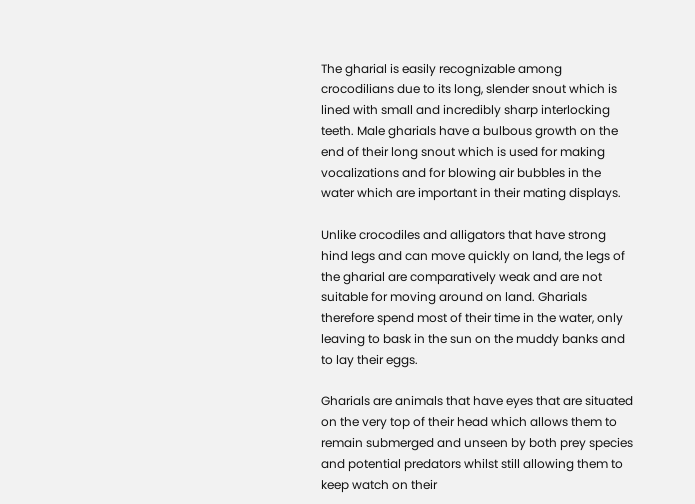The gharial is easily recognizable among crocodilians due to its long, slender snout which is lined with small and incredibly sharp interlocking teeth. Male gharials have a bulbous growth on the end of their long snout which is used for making vocalizations and for blowing air bubbles in the water which are important in their mating displays.

Unlike crocodiles and alligators that have strong hind legs and can move quickly on land, the legs of the gharial are comparatively weak and are not suitable for moving around on land. Gharials therefore spend most of their time in the water, only leaving to bask in the sun on the muddy banks and to lay their eggs.

Gharials are animals that have eyes that are situated on the very top of their head which allows them to remain submerged and unseen by both prey species and potential predators whilst still allowing them to keep watch on their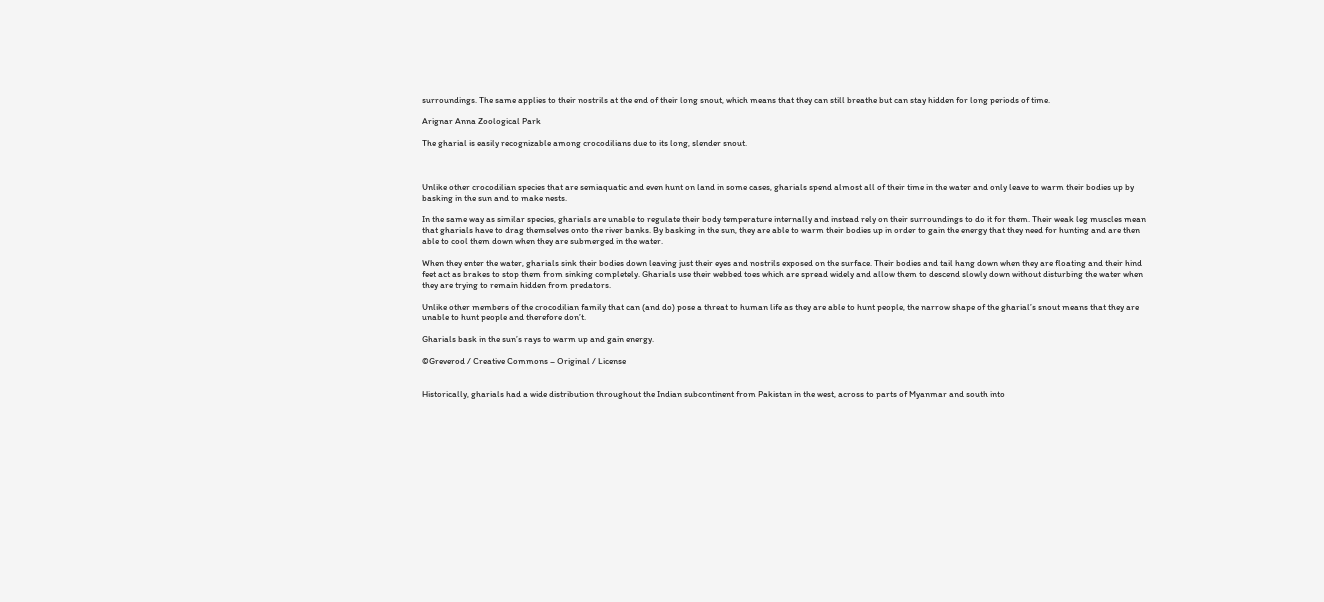surroundings. The same applies to their nostrils at the end of their long snout, which means that they can still breathe but can stay hidden for long periods of time.

Arignar Anna Zoological Park

The gharial is easily recognizable among crocodilians due to its long, slender snout.



Unlike other crocodilian species that are semiaquatic and even hunt on land in some cases, gharials spend almost all of their time in the water and only leave to warm their bodies up by basking in the sun and to make nests.

In the same way as similar species, gharials are unable to regulate their body temperature internally and instead rely on their surroundings to do it for them. Their weak leg muscles mean that gharials have to drag themselves onto the river banks. By basking in the sun, they are able to warm their bodies up in order to gain the energy that they need for hunting and are then able to cool them down when they are submerged in the water.

When they enter the water, gharials sink their bodies down leaving just their eyes and nostrils exposed on the surface. Their bodies and tail hang down when they are floating and their hind feet act as brakes to stop them from sinking completely. Gharials use their webbed toes which are spread widely and allow them to descend slowly down without disturbing the water when they are trying to remain hidden from predators.

Unlike other members of the crocodilian family that can (and do) pose a threat to human life as they are able to hunt people, the narrow shape of the gharial’s snout means that they are unable to hunt people and therefore don’t.

Gharials bask in the sun’s rays to warm up and gain energy.

©Greverod / Creative Commons – Original / License


Historically, gharials had a wide distribution throughout the Indian subcontinent from Pakistan in the west, across to parts of Myanmar and south into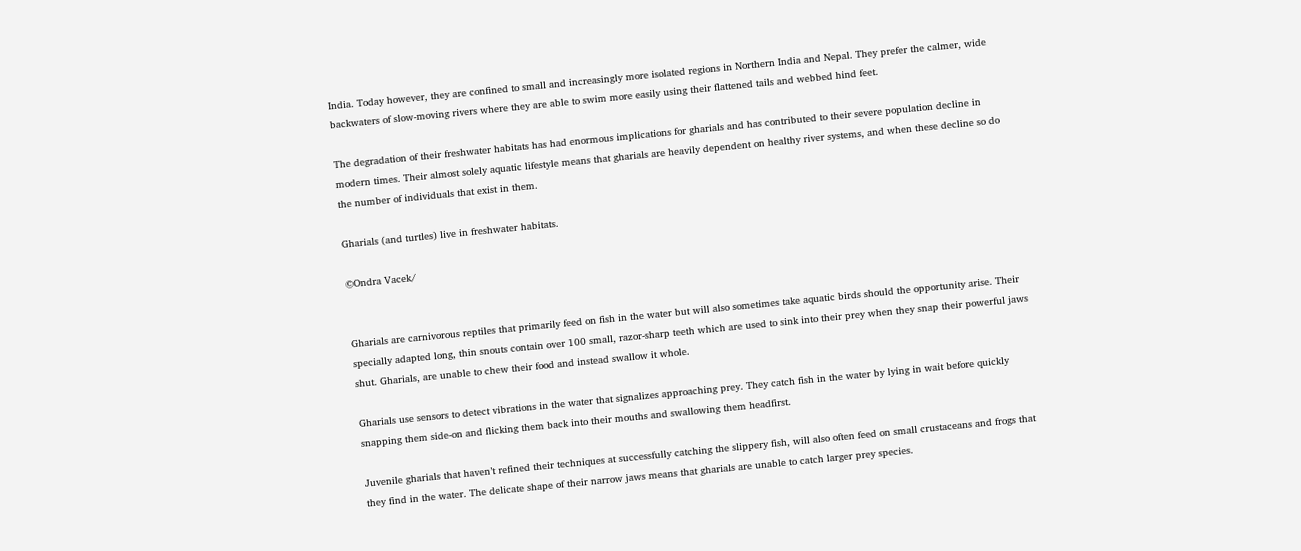India. Today however, they are confined to small and increasingly more isolated regions in Northern India and Nepal. They prefer the calmer, wide backwaters of slow-moving rivers where they are able to swim more easily using their flattened tails and webbed hind feet.

The degradation of their freshwater habitats has had enormous implications for gharials and has contributed to their severe population decline in modern times. Their almost solely aquatic lifestyle means that gharials are heavily dependent on healthy river systems, and when these decline so do the number of individuals that exist in them.

Gharials (and turtles) live in freshwater habitats.

©Ondra Vacek/


Gharials are carnivorous reptiles that primarily feed on fish in the water but will also sometimes take aquatic birds should the opportunity arise. Their specially adapted long, thin snouts contain over 100 small, razor-sharp teeth which are used to sink into their prey when they snap their powerful jaws shut. Gharials, are unable to chew their food and instead swallow it whole.

Gharials use sensors to detect vibrations in the water that signalizes approaching prey. They catch fish in the water by lying in wait before quickly snapping them side-on and flicking them back into their mouths and swallowing them headfirst.

Juvenile gharials that haven’t refined their techniques at successfully catching the slippery fish, will also often feed on small crustaceans and frogs that they find in the water. The delicate shape of their narrow jaws means that gharials are unable to catch larger prey species.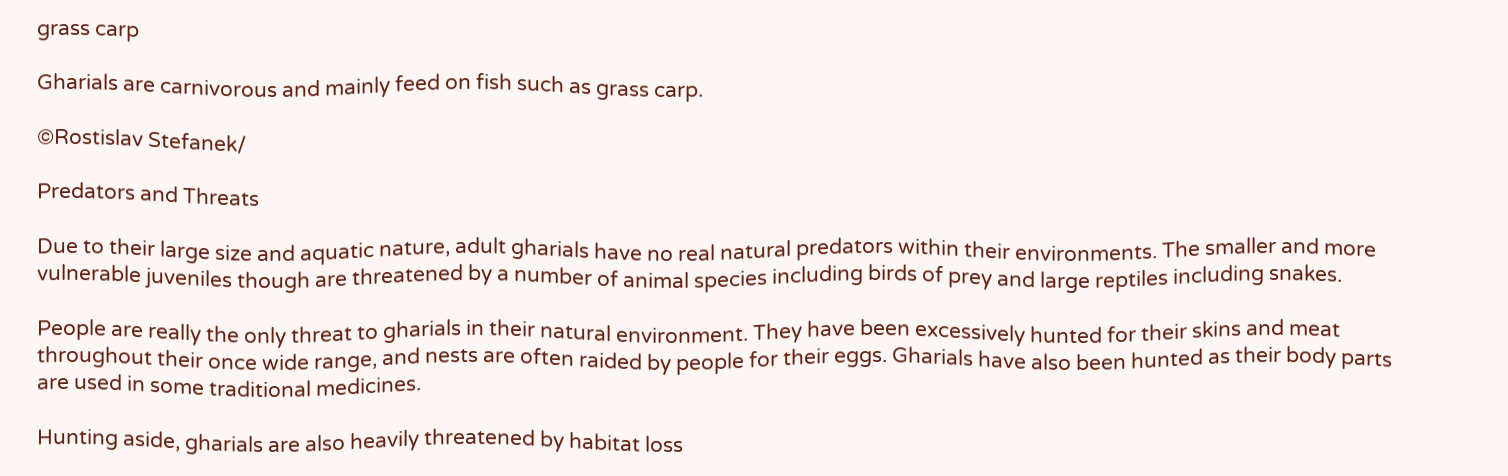grass carp

Gharials are carnivorous and mainly feed on fish such as grass carp.

©Rostislav Stefanek/

Predators and Threats

Due to their large size and aquatic nature, adult gharials have no real natural predators within their environments. The smaller and more vulnerable juveniles though are threatened by a number of animal species including birds of prey and large reptiles including snakes.

People are really the only threat to gharials in their natural environment. They have been excessively hunted for their skins and meat throughout their once wide range, and nests are often raided by people for their eggs. Gharials have also been hunted as their body parts are used in some traditional medicines.

Hunting aside, gharials are also heavily threatened by habitat loss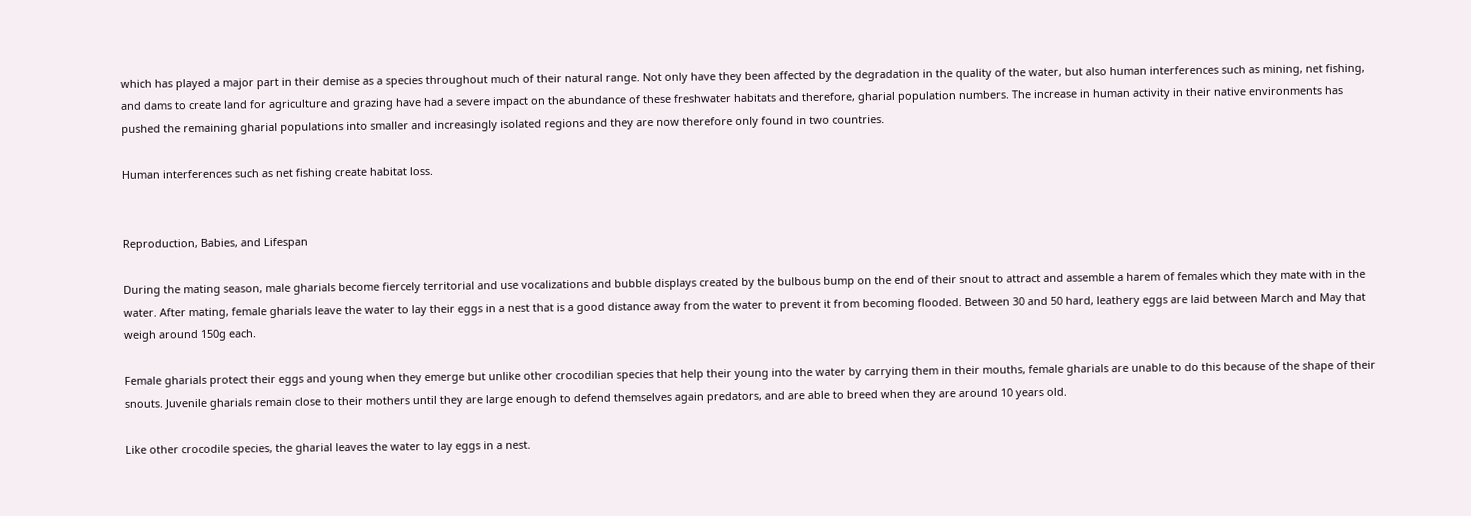which has played a major part in their demise as a species throughout much of their natural range. Not only have they been affected by the degradation in the quality of the water, but also human interferences such as mining, net fishing, and dams to create land for agriculture and grazing have had a severe impact on the abundance of these freshwater habitats and therefore, gharial population numbers. The increase in human activity in their native environments has pushed the remaining gharial populations into smaller and increasingly isolated regions and they are now therefore only found in two countries.

Human interferences such as net fishing create habitat loss.


Reproduction, Babies, and Lifespan

During the mating season, male gharials become fiercely territorial and use vocalizations and bubble displays created by the bulbous bump on the end of their snout to attract and assemble a harem of females which they mate with in the water. After mating, female gharials leave the water to lay their eggs in a nest that is a good distance away from the water to prevent it from becoming flooded. Between 30 and 50 hard, leathery eggs are laid between March and May that weigh around 150g each.

Female gharials protect their eggs and young when they emerge but unlike other crocodilian species that help their young into the water by carrying them in their mouths, female gharials are unable to do this because of the shape of their snouts. Juvenile gharials remain close to their mothers until they are large enough to defend themselves again predators, and are able to breed when they are around 10 years old.

Like other crocodile species, the gharial leaves the water to lay eggs in a nest.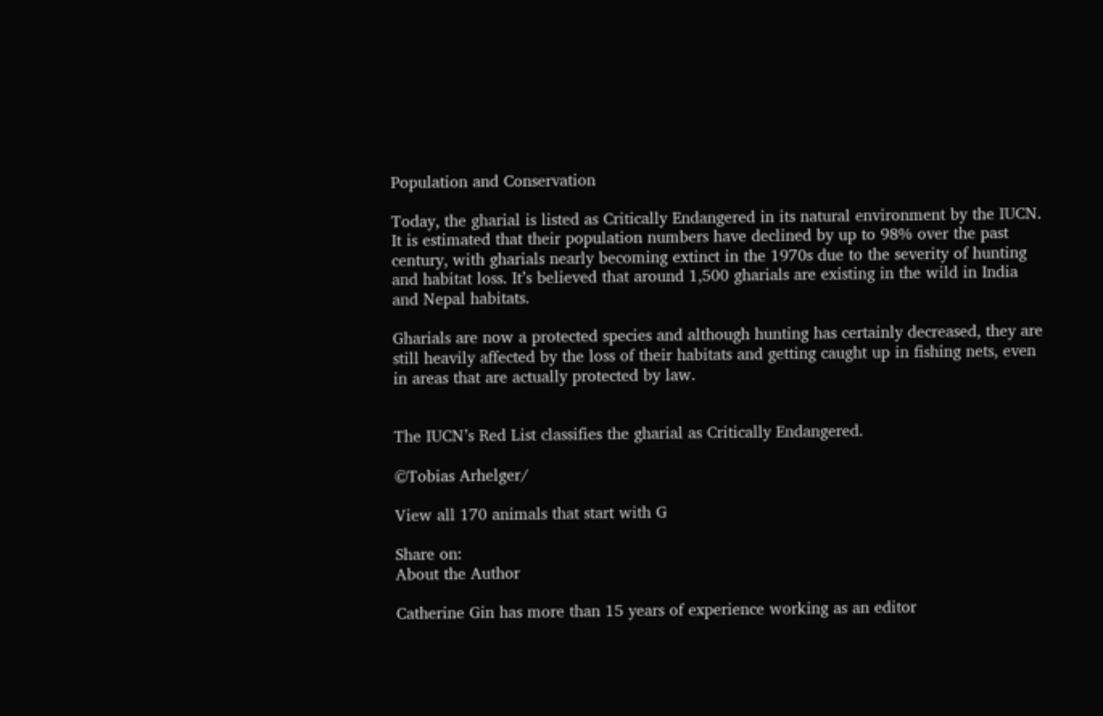Population and Conservation

Today, the gharial is listed as Critically Endangered in its natural environment by the IUCN. It is estimated that their population numbers have declined by up to 98% over the past century, with gharials nearly becoming extinct in the 1970s due to the severity of hunting and habitat loss. It’s believed that around 1,500 gharials are existing in the wild in India and Nepal habitats.

Gharials are now a protected species and although hunting has certainly decreased, they are still heavily affected by the loss of their habitats and getting caught up in fishing nets, even in areas that are actually protected by law.


The IUCN’s Red List classifies the gharial as Critically Endangered.

©Tobias Arhelger/

View all 170 animals that start with G

Share on:
About the Author

Catherine Gin has more than 15 years of experience working as an editor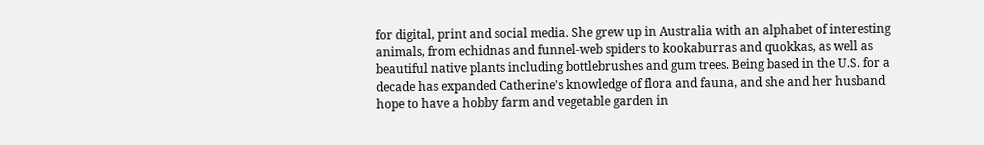for digital, print and social media. She grew up in Australia with an alphabet of interesting animals, from echidnas and funnel-web spiders to kookaburras and quokkas, as well as beautiful native plants including bottlebrushes and gum trees. Being based in the U.S. for a decade has expanded Catherine's knowledge of flora and fauna, and she and her husband hope to have a hobby farm and vegetable garden in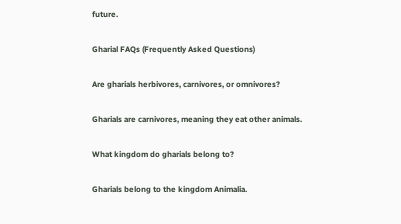future.

Gharial FAQs (Frequently Asked Questions)

Are gharials herbivores, carnivores, or omnivores?

Gharials are carnivores, meaning they eat other animals.

What kingdom do gharials belong to?

Gharials belong to the kingdom Animalia.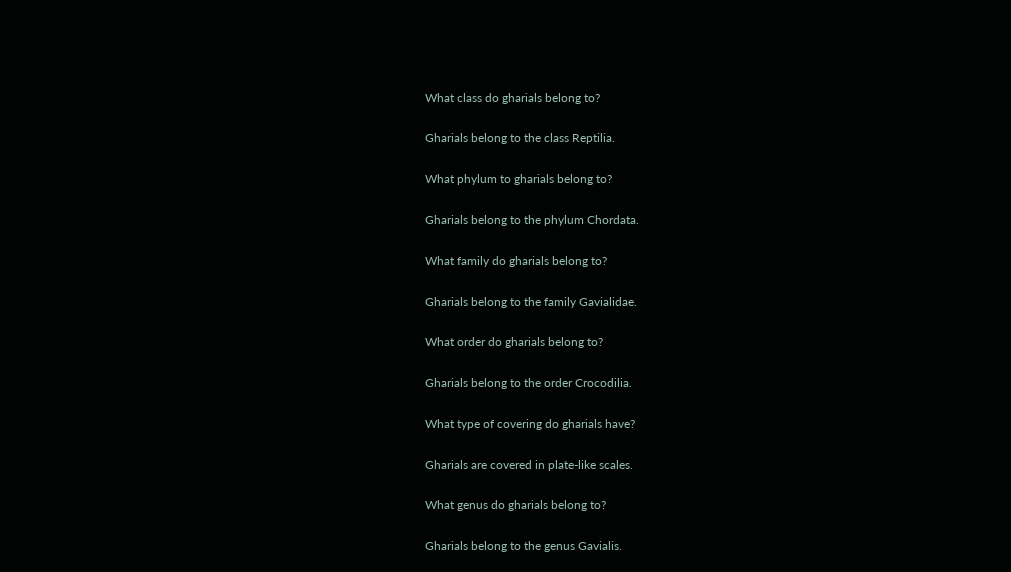What class do gharials belong to?

Gharials belong to the class Reptilia.

What phylum to gharials belong to?

Gharials belong to the phylum Chordata.

What family do gharials belong to?

Gharials belong to the family Gavialidae.

What order do gharials belong to?

Gharials belong to the order Crocodilia.

What type of covering do gharials have?

Gharials are covered in plate-like scales.

What genus do gharials belong to?

Gharials belong to the genus Gavialis.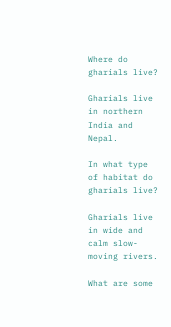Where do gharials live?

Gharials live in northern India and Nepal.

In what type of habitat do gharials live?

Gharials live in wide and calm slow-moving rivers.

What are some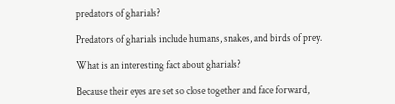predators of gharials?

Predators of gharials include humans, snakes, and birds of prey.

What is an interesting fact about gharials?

Because their eyes are set so close together and face forward,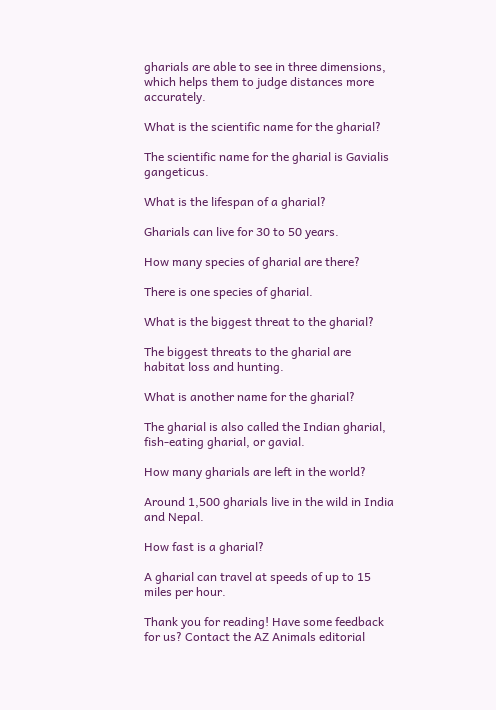gharials are able to see in three dimensions, which helps them to judge distances more accurately.

What is the scientific name for the gharial?

The scientific name for the gharial is Gavialis gangeticus.

What is the lifespan of a gharial?

Gharials can live for 30 to 50 years.

How many species of gharial are there?

There is one species of gharial.

What is the biggest threat to the gharial?

The biggest threats to the gharial are habitat loss and hunting.

What is another name for the gharial?

The gharial is also called the Indian gharial, fish-eating gharial, or gavial.

How many gharials are left in the world?

Around 1,500 gharials live in the wild in India and Nepal.

How fast is a gharial?

A gharial can travel at speeds of up to 15 miles per hour.

Thank you for reading! Have some feedback for us? Contact the AZ Animals editorial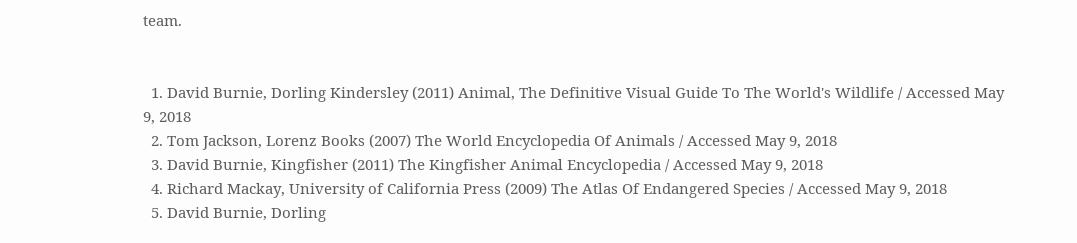team.


  1. David Burnie, Dorling Kindersley (2011) Animal, The Definitive Visual Guide To The World's Wildlife / Accessed May 9, 2018
  2. Tom Jackson, Lorenz Books (2007) The World Encyclopedia Of Animals / Accessed May 9, 2018
  3. David Burnie, Kingfisher (2011) The Kingfisher Animal Encyclopedia / Accessed May 9, 2018
  4. Richard Mackay, University of California Press (2009) The Atlas Of Endangered Species / Accessed May 9, 2018
  5. David Burnie, Dorling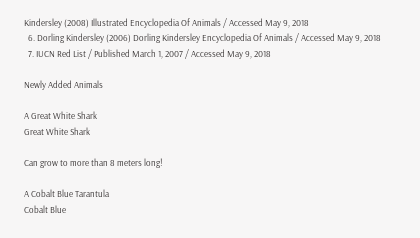Kindersley (2008) Illustrated Encyclopedia Of Animals / Accessed May 9, 2018
  6. Dorling Kindersley (2006) Dorling Kindersley Encyclopedia Of Animals / Accessed May 9, 2018
  7. IUCN Red List / Published March 1, 2007 / Accessed May 9, 2018

Newly Added Animals

A Great White Shark
Great White Shark

Can grow to more than 8 meters long!

A Cobalt Blue Tarantula
Cobalt Blue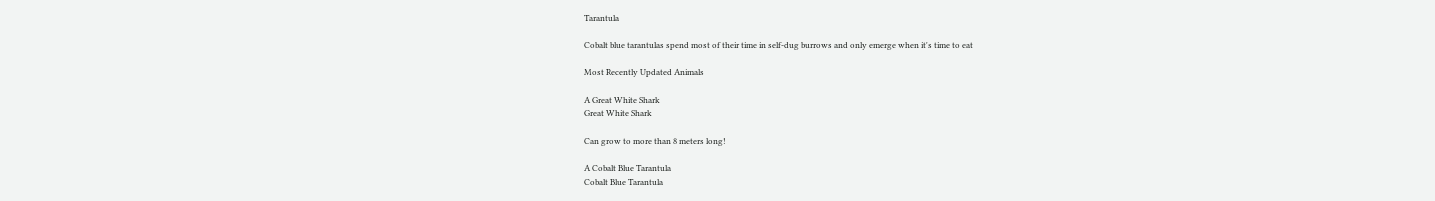Tarantula

Cobalt blue tarantulas spend most of their time in self-dug burrows and only emerge when it's time to eat

Most Recently Updated Animals

A Great White Shark
Great White Shark

Can grow to more than 8 meters long!

A Cobalt Blue Tarantula
Cobalt Blue Tarantula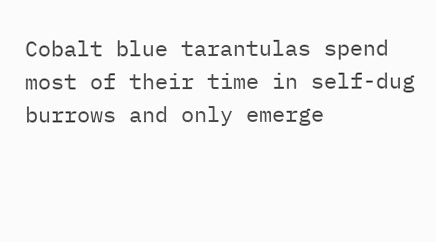Cobalt blue tarantulas spend most of their time in self-dug burrows and only emerge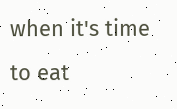when it's time to eat